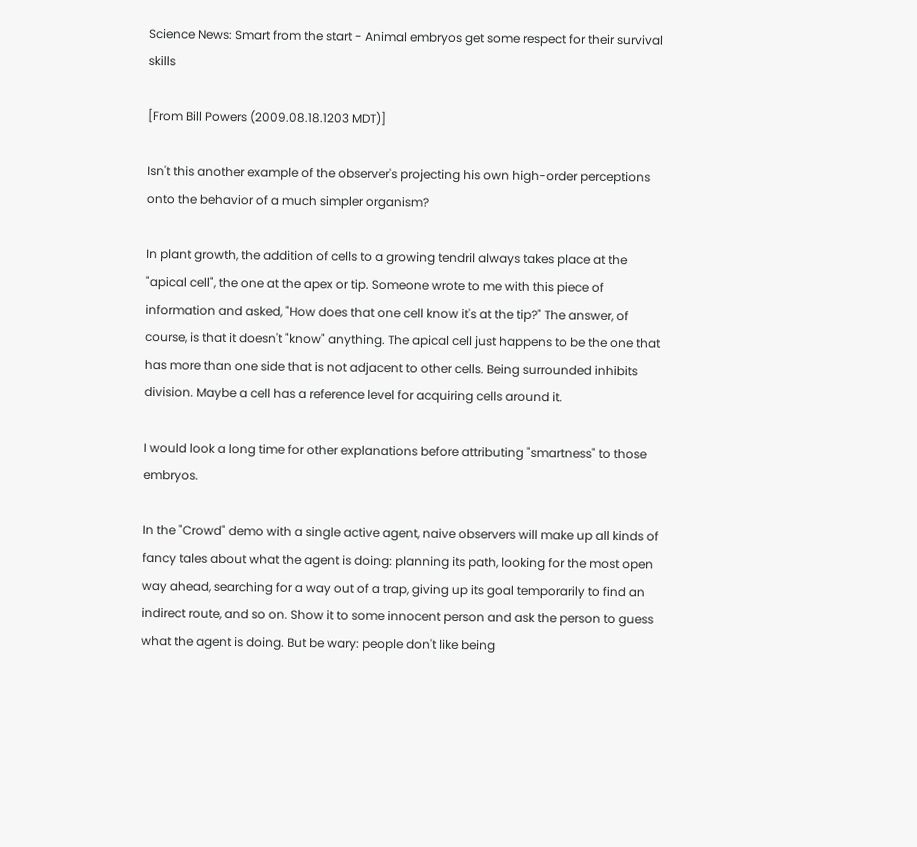Science News: Smart from the start - Animal embryos get some respect for their survival skills

[From Bill Powers (2009.08.18.1203 MDT)]

Isn't this another example of the observer's projecting his own high-order perceptions onto the behavior of a much simpler organism?

In plant growth, the addition of cells to a growing tendril always takes place at the "apical cell", the one at the apex or tip. Someone wrote to me with this piece of information and asked, "How does that one cell know it's at the tip?" The answer, of course, is that it doesn't "know" anything. The apical cell just happens to be the one that has more than one side that is not adjacent to other cells. Being surrounded inhibits division. Maybe a cell has a reference level for acquiring cells around it.

I would look a long time for other explanations before attributing "smartness" to those embryos.

In the "Crowd" demo with a single active agent, naive observers will make up all kinds of fancy tales about what the agent is doing: planning its path, looking for the most open way ahead, searching for a way out of a trap, giving up its goal temporarily to find an indirect route, and so on. Show it to some innocent person and ask the person to guess what the agent is doing. But be wary: people don't like being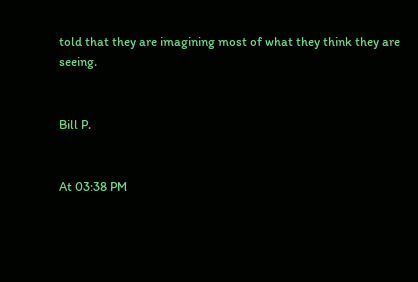told that they are imagining most of what they think they are seeing.


Bill P.


At 03:38 PM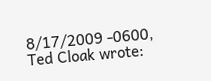8/17/2009 -0600, Ted Cloak wrote: